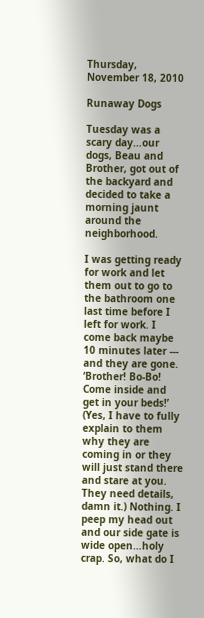Thursday, November 18, 2010

Runaway Dogs

Tuesday was a scary day…our dogs, Beau and Brother, got out of the backyard and decided to take a morning jaunt around the neighborhood.

I was getting ready for work and let them out to go to the bathroom one last time before I left for work. I come back maybe 10 minutes later --- and they are gone. ‘Brother! Bo-Bo! Come inside and get in your beds!’ (Yes, I have to fully explain to them why they are coming in or they will just stand there and stare at you. They need details, damn it.) Nothing. I peep my head out and our side gate is wide open…holy crap. So, what do I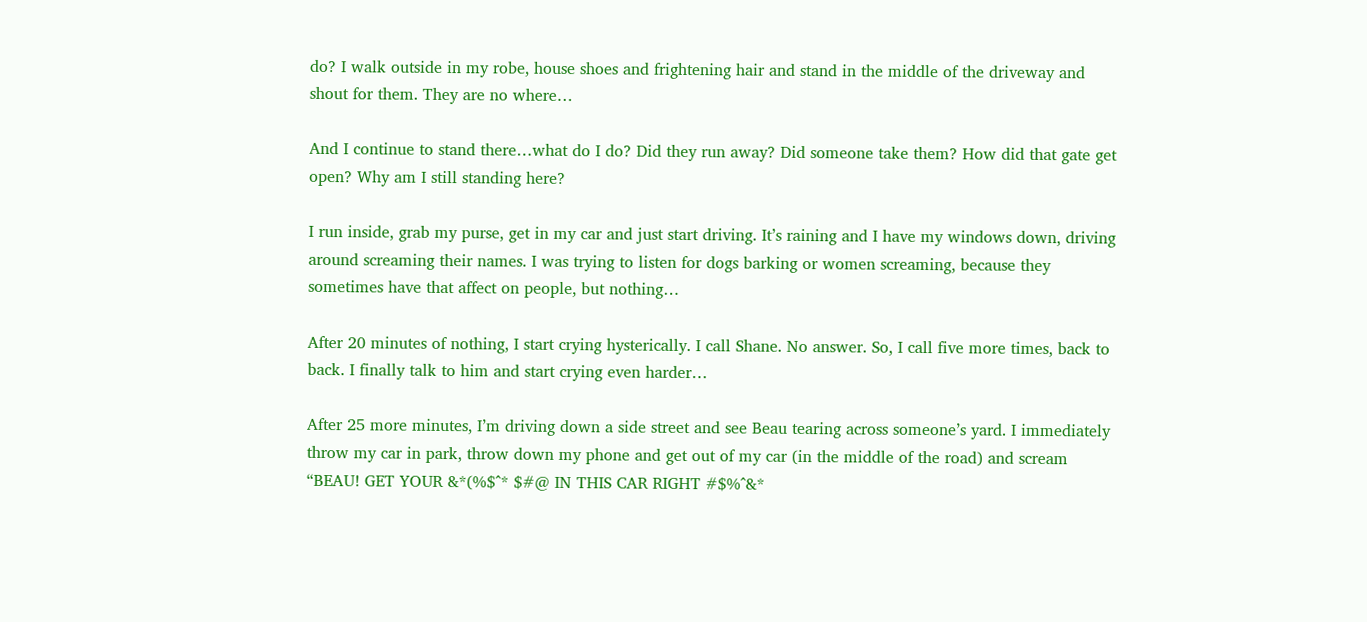do? I walk outside in my robe, house shoes and frightening hair and stand in the middle of the driveway and shout for them. They are no where…

And I continue to stand there…what do I do? Did they run away? Did someone take them? How did that gate get open? Why am I still standing here?

I run inside, grab my purse, get in my car and just start driving. It’s raining and I have my windows down, driving around screaming their names. I was trying to listen for dogs barking or women screaming, because they sometimes have that affect on people, but nothing…

After 20 minutes of nothing, I start crying hysterically. I call Shane. No answer. So, I call five more times, back to back. I finally talk to him and start crying even harder…

After 25 more minutes, I’m driving down a side street and see Beau tearing across someone’s yard. I immediately throw my car in park, throw down my phone and get out of my car (in the middle of the road) and scream “BEAU! GET YOUR &*(%$^* $#@ IN THIS CAR RIGHT #$%^&*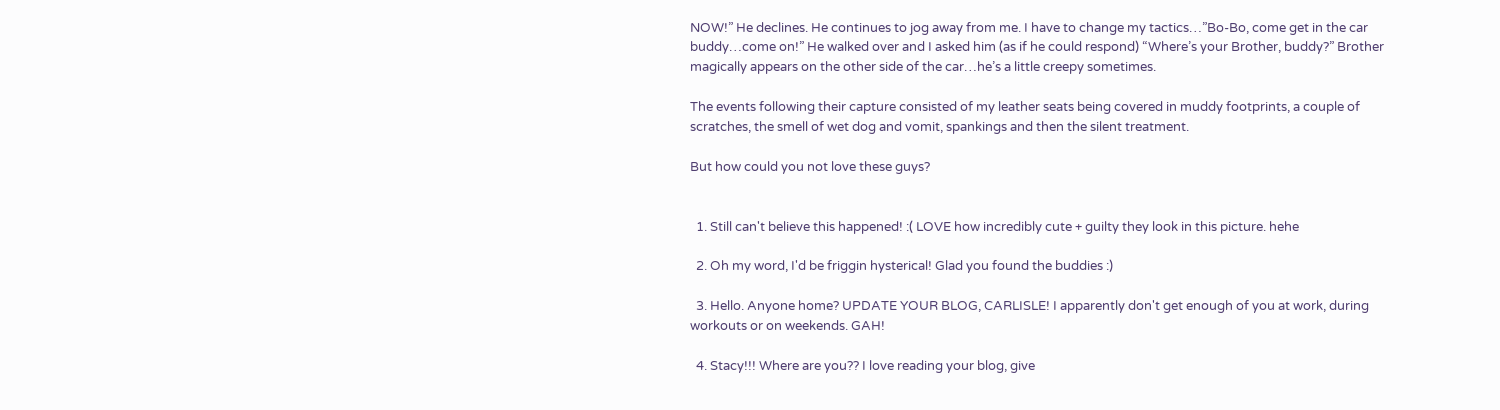NOW!” He declines. He continues to jog away from me. I have to change my tactics…”Bo-Bo, come get in the car buddy…come on!” He walked over and I asked him (as if he could respond) “Where’s your Brother, buddy?” Brother magically appears on the other side of the car…he’s a little creepy sometimes.

The events following their capture consisted of my leather seats being covered in muddy footprints, a couple of scratches, the smell of wet dog and vomit, spankings and then the silent treatment.

But how could you not love these guys?


  1. Still can't believe this happened! :( LOVE how incredibly cute + guilty they look in this picture. hehe

  2. Oh my word, I'd be friggin hysterical! Glad you found the buddies :)

  3. Hello. Anyone home? UPDATE YOUR BLOG, CARLISLE! I apparently don't get enough of you at work, during workouts or on weekends. GAH!

  4. Stacy!!! Where are you?? I love reading your blog, give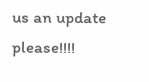us an update please!!!!